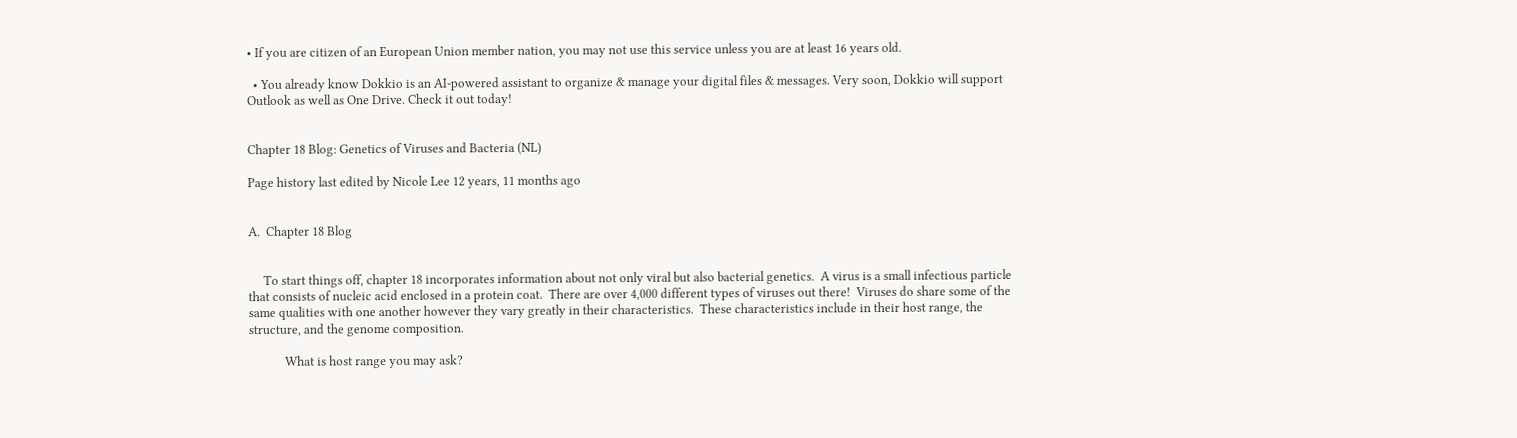• If you are citizen of an European Union member nation, you may not use this service unless you are at least 16 years old.

  • You already know Dokkio is an AI-powered assistant to organize & manage your digital files & messages. Very soon, Dokkio will support Outlook as well as One Drive. Check it out today!


Chapter 18 Blog: Genetics of Viruses and Bacteria (NL)

Page history last edited by Nicole Lee 12 years, 11 months ago


A.  Chapter 18 Blog


     To start things off, chapter 18 incorporates information about not only viral but also bacterial genetics.  A virus is a small infectious particle that consists of nucleic acid enclosed in a protein coat.  There are over 4,000 different types of viruses out there!  Viruses do share some of the same qualities with one another however they vary greatly in their characteristics.  These characteristics include in their host range, the structure, and the genome composition.

            What is host range you may ask?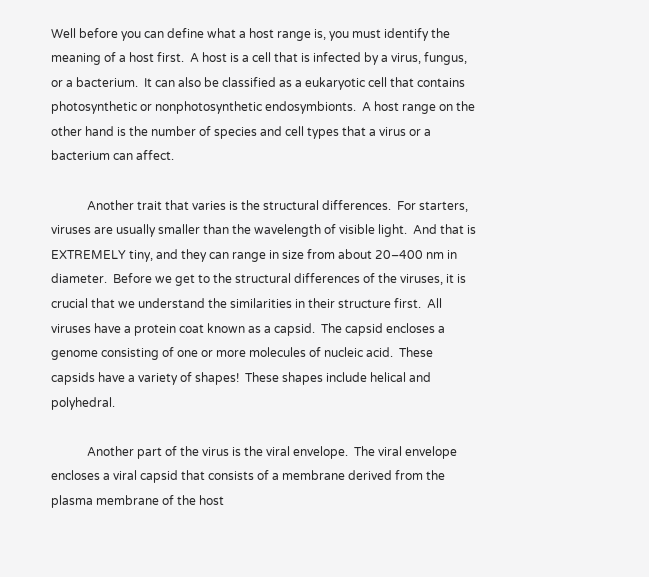Well before you can define what a host range is, you must identify the meaning of a host first.  A host is a cell that is infected by a virus, fungus, or a bacterium.  It can also be classified as a eukaryotic cell that contains photosynthetic or nonphotosynthetic endosymbionts.  A host range on the other hand is the number of species and cell types that a virus or a bacterium can affect.

            Another trait that varies is the structural differences.  For starters, viruses are usually smaller than the wavelength of visible light.  And that is EXTREMELY tiny, and they can range in size from about 20–400 nm in diameter.  Before we get to the structural differences of the viruses, it is crucial that we understand the similarities in their structure first.  All viruses have a protein coat known as a capsid.  The capsid encloses a genome consisting of one or more molecules of nucleic acid.  These capsids have a variety of shapes!  These shapes include helical and polyhedral.

            Another part of the virus is the viral envelope.  The viral envelope encloses a viral capsid that consists of a membrane derived from the plasma membrane of the host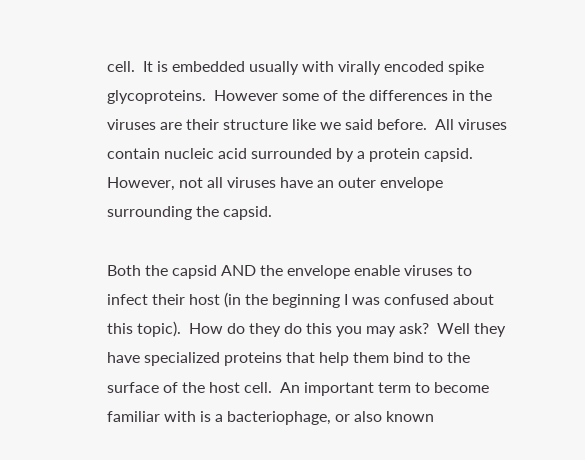cell.  It is embedded usually with virally encoded spike glycoproteins.  However some of the differences in the viruses are their structure like we said before.  All viruses contain nucleic acid surrounded by a protein capsid.  However, not all viruses have an outer envelope surrounding the capsid.

Both the capsid AND the envelope enable viruses to infect their host (in the beginning I was confused about this topic).  How do they do this you may ask?  Well they have specialized proteins that help them bind to the surface of the host cell.  An important term to become familiar with is a bacteriophage, or also known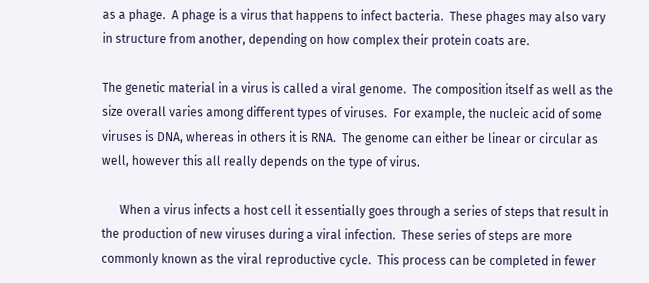as a phage.  A phage is a virus that happens to infect bacteria.  These phages may also vary in structure from another, depending on how complex their protein coats are.

The genetic material in a virus is called a viral genome.  The composition itself as well as the size overall varies among different types of viruses.  For example, the nucleic acid of some viruses is DNA, whereas in others it is RNA.  The genome can either be linear or circular as well, however this all really depends on the type of virus.

      When a virus infects a host cell it essentially goes through a series of steps that result in the production of new viruses during a viral infection.  These series of steps are more commonly known as the viral reproductive cycle.  This process can be completed in fewer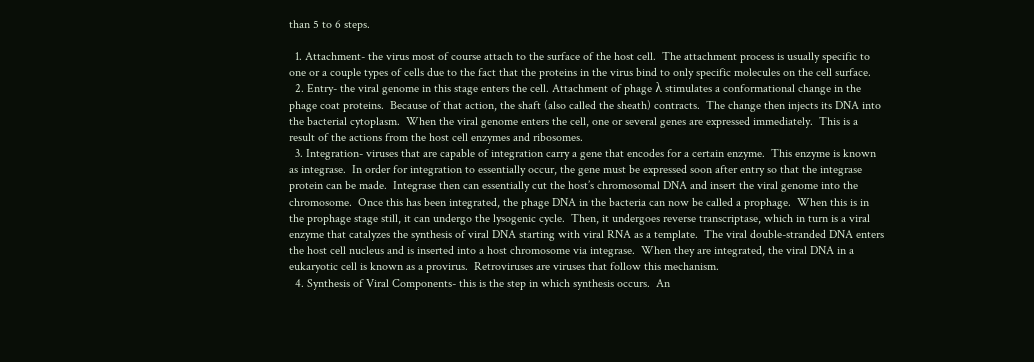than 5 to 6 steps.

  1. Attachment- the virus most of course attach to the surface of the host cell.  The attachment process is usually specific to one or a couple types of cells due to the fact that the proteins in the virus bind to only specific molecules on the cell surface.
  2. Entry- the viral genome in this stage enters the cell. Attachment of phage λ stimulates a conformational change in the phage coat proteins.  Because of that action, the shaft (also called the sheath) contracts.  The change then injects its DNA into the bacterial cytoplasm.  When the viral genome enters the cell, one or several genes are expressed immediately.  This is a result of the actions from the host cell enzymes and ribosomes.
  3. Integration- viruses that are capable of integration carry a gene that encodes for a certain enzyme.  This enzyme is known as integrase.  In order for integration to essentially occur, the gene must be expressed soon after entry so that the integrase protein can be made.  Integrase then can essentially cut the host’s chromosomal DNA and insert the viral genome into the chromosome.  Once this has been integrated, the phage DNA in the bacteria can now be called a prophage.  When this is in the prophage stage still, it can undergo the lysogenic cycle.  Then, it undergoes reverse transcriptase, which in turn is a viral enzyme that catalyzes the synthesis of viral DNA starting with viral RNA as a template.  The viral double-stranded DNA enters the host cell nucleus and is inserted into a host chromosome via integrase.  When they are integrated, the viral DNA in a eukaryotic cell is known as a provirus.  Retroviruses are viruses that follow this mechanism.
  4. Synthesis of Viral Components- this is the step in which synthesis occurs.  An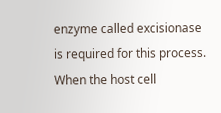enzyme called excisionase is required for this process. When the host cell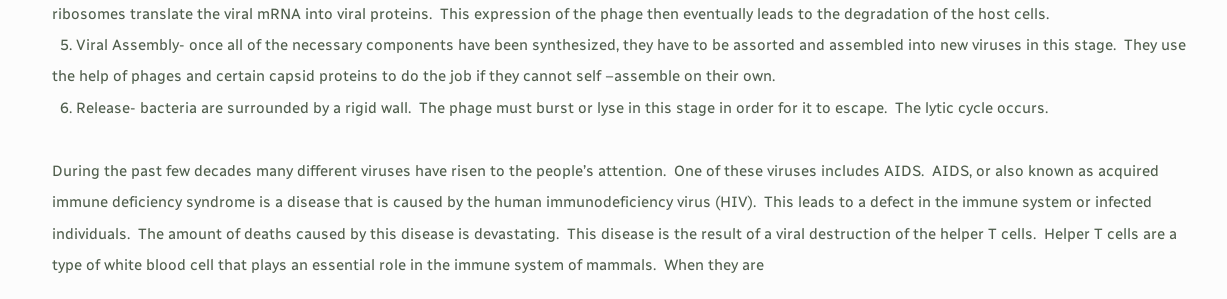ribosomes translate the viral mRNA into viral proteins.  This expression of the phage then eventually leads to the degradation of the host cells.
  5. Viral Assembly- once all of the necessary components have been synthesized, they have to be assorted and assembled into new viruses in this stage.  They use the help of phages and certain capsid proteins to do the job if they cannot self –assemble on their own.
  6. Release- bacteria are surrounded by a rigid wall.  The phage must burst or lyse in this stage in order for it to escape.  The lytic cycle occurs.

During the past few decades many different viruses have risen to the people’s attention.  One of these viruses includes AIDS.  AIDS, or also known as acquired immune deficiency syndrome is a disease that is caused by the human immunodeficiency virus (HIV).  This leads to a defect in the immune system or infected individuals.  The amount of deaths caused by this disease is devastating.  This disease is the result of a viral destruction of the helper T cells.  Helper T cells are a type of white blood cell that plays an essential role in the immune system of mammals.  When they are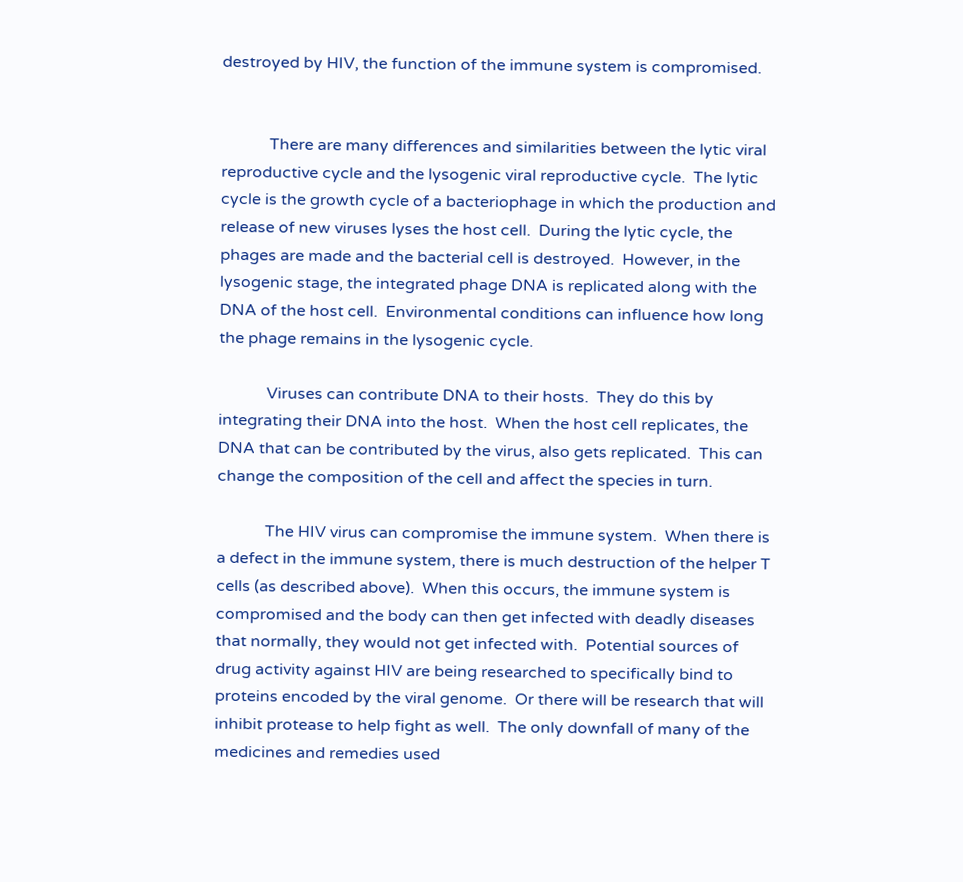destroyed by HIV, the function of the immune system is compromised.


            There are many differences and similarities between the lytic viral reproductive cycle and the lysogenic viral reproductive cycle.  The lytic cycle is the growth cycle of a bacteriophage in which the production and release of new viruses lyses the host cell.  During the lytic cycle, the phages are made and the bacterial cell is destroyed.  However, in the lysogenic stage, the integrated phage DNA is replicated along with the DNA of the host cell.  Environmental conditions can influence how long the phage remains in the lysogenic cycle.

            Viruses can contribute DNA to their hosts.  They do this by integrating their DNA into the host.  When the host cell replicates, the DNA that can be contributed by the virus, also gets replicated.  This can change the composition of the cell and affect the species in turn.

            The HIV virus can compromise the immune system.  When there is a defect in the immune system, there is much destruction of the helper T cells (as described above).  When this occurs, the immune system is compromised and the body can then get infected with deadly diseases that normally, they would not get infected with.  Potential sources of drug activity against HIV are being researched to specifically bind to proteins encoded by the viral genome.  Or there will be research that will inhibit protease to help fight as well.  The only downfall of many of the medicines and remedies used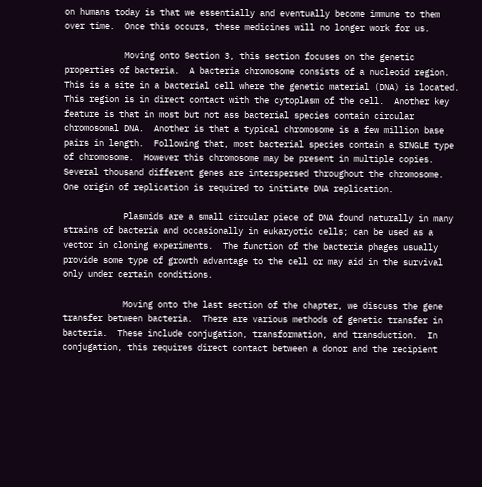on humans today is that we essentially and eventually become immune to them over time.  Once this occurs, these medicines will no longer work for us.

            Moving onto Section 3, this section focuses on the genetic properties of bacteria.  A bacteria chromosome consists of a nucleoid region.  This is a site in a bacterial cell where the genetic material (DNA) is located.  This region is in direct contact with the cytoplasm of the cell.  Another key feature is that in most but not ass bacterial species contain circular chromosomal DNA.  Another is that a typical chromosome is a few million base pairs in length.  Following that, most bacterial species contain a SINGLE type of chromosome.  However this chromosome may be present in multiple copies.  Several thousand different genes are interspersed throughout the chromosome.  One origin of replication is required to initiate DNA replication.

            Plasmids are a small circular piece of DNA found naturally in many strains of bacteria and occasionally in eukaryotic cells; can be used as a vector in cloning experiments.  The function of the bacteria phages usually provide some type of growth advantage to the cell or may aid in the survival only under certain conditions.

            Moving onto the last section of the chapter, we discuss the gene transfer between bacteria.  There are various methods of genetic transfer in bacteria.  These include conjugation, transformation, and transduction.  In conjugation, this requires direct contact between a donor and the recipient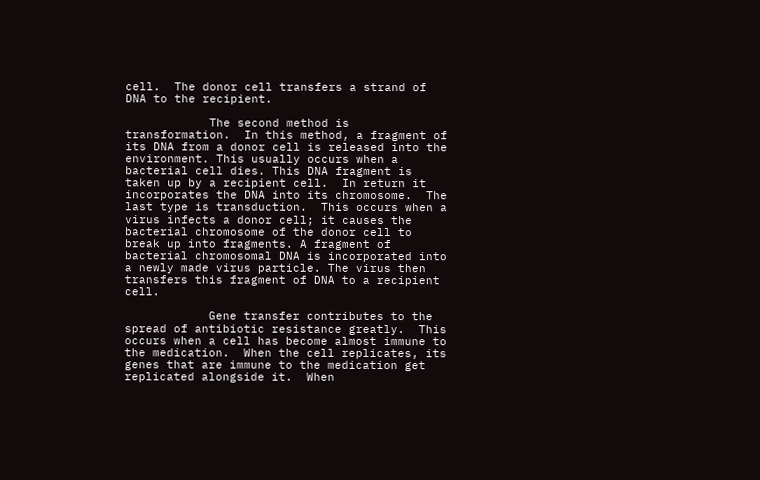cell.  The donor cell transfers a strand of DNA to the recipient.

            The second method is transformation.  In this method, a fragment of its DNA from a donor cell is released into the environment. This usually occurs when a bacterial cell dies. This DNA fragment is taken up by a recipient cell.  In return it incorporates the DNA into its chromosome.  The last type is transduction.  This occurs when a virus infects a donor cell; it causes the bacterial chromosome of the donor cell to break up into fragments. A fragment of bacterial chromosomal DNA is incorporated into a newly made virus particle. The virus then transfers this fragment of DNA to a recipient cell.

            Gene transfer contributes to the spread of antibiotic resistance greatly.  This occurs when a cell has become almost immune to the medication.  When the cell replicates, its genes that are immune to the medication get replicated alongside it.  When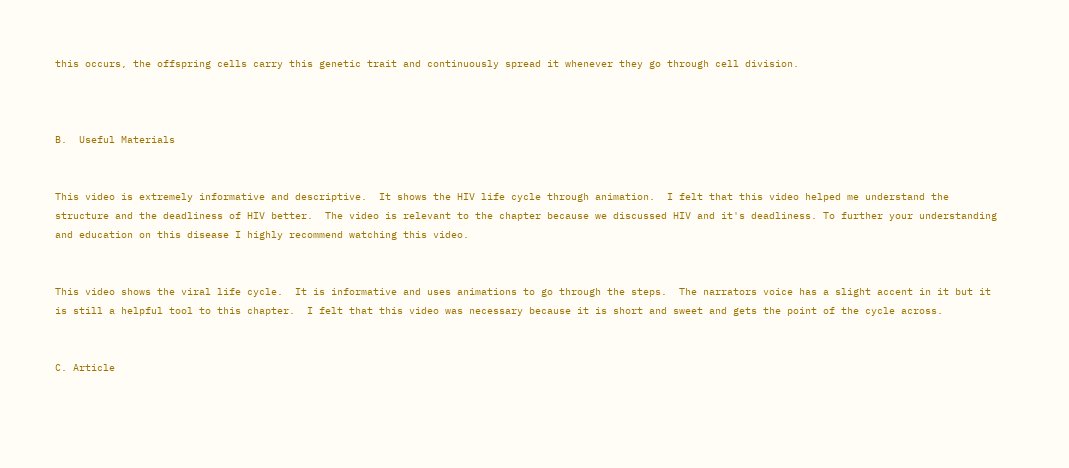this occurs, the offspring cells carry this genetic trait and continuously spread it whenever they go through cell division.



B.  Useful Materials


This video is extremely informative and descriptive.  It shows the HIV life cycle through animation.  I felt that this video helped me understand the structure and the deadliness of HIV better.  The video is relevant to the chapter because we discussed HIV and it's deadliness. To further your understanding and education on this disease I highly recommend watching this video.


This video shows the viral life cycle.  It is informative and uses animations to go through the steps.  The narrators voice has a slight accent in it but it is still a helpful tool to this chapter.  I felt that this video was necessary because it is short and sweet and gets the point of the cycle across.


C. Article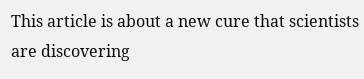This article is about a new cure that scientists are discovering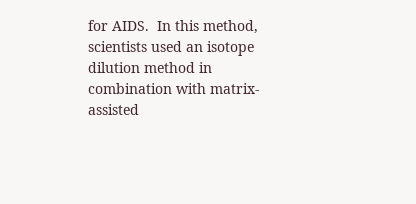for AIDS.  In this method, scientists used an isotope dilution method in combination with matrix- assisted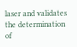laser and validates the determination of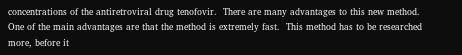concentrations of the antiretroviral drug tenofovir.  There are many advantages to this new method.  One of the main advantages are that the method is extremely fast.  This method has to be researched more, before it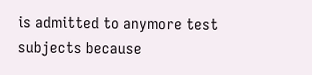is admitted to anymore test subjects because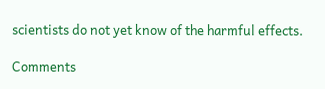scientists do not yet know of the harmful effects.

Comments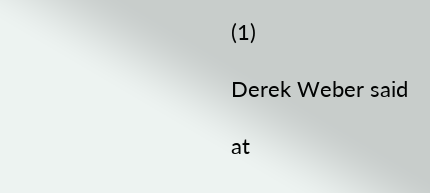(1)

Derek Weber said

at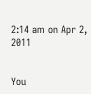2:14 am on Apr 2, 2011


You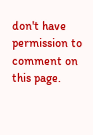don't have permission to comment on this page.